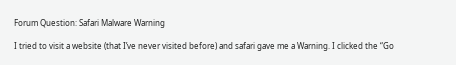Forum Question: Safari Malware Warning

I tried to visit a website (that I’ve never visited before) and safari gave me a Warning. I clicked the “Go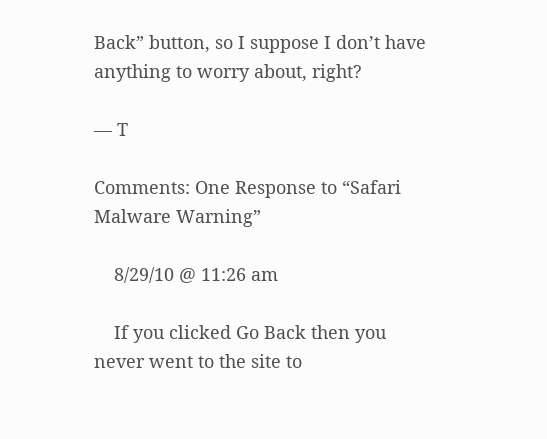Back” button, so I suppose I don’t have anything to worry about, right?

— T

Comments: One Response to “Safari Malware Warning”

    8/29/10 @ 11:26 am

    If you clicked Go Back then you never went to the site to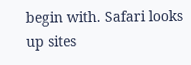begin with. Safari looks up sites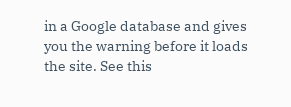in a Google database and gives you the warning before it loads the site. See this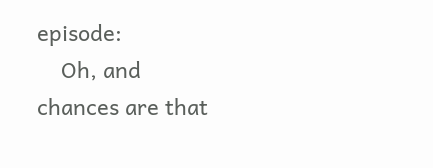episode:
    Oh, and chances are that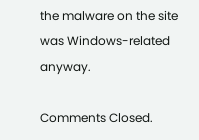the malware on the site was Windows-related anyway.

Comments Closed.